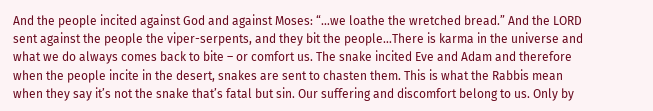And the people incited against God and against Moses: “…we loathe the wretched bread.” And the LORD sent against the people the viper-serpents, and they bit the people…There is karma in the universe and what we do always comes back to bite – or comfort us. The snake incited Eve and Adam and therefore when the people incite in the desert, snakes are sent to chasten them. This is what the Rabbis mean when they say it’s not the snake that’s fatal but sin. Our suffering and discomfort belong to us. Only by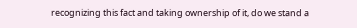recognizing this fact and taking ownership of it, do we stand a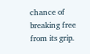chance of breaking free from its grip.